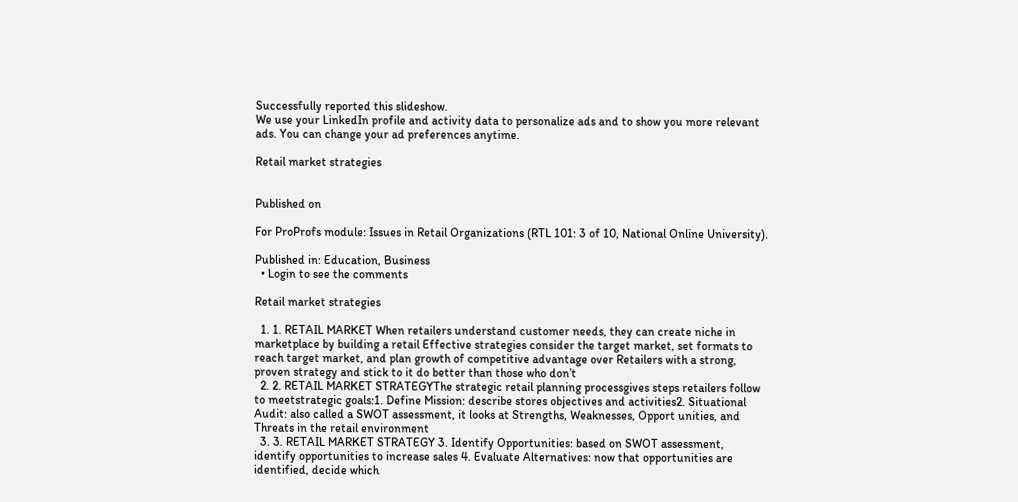Successfully reported this slideshow.
We use your LinkedIn profile and activity data to personalize ads and to show you more relevant ads. You can change your ad preferences anytime.

Retail market strategies


Published on

For ProProfs module: Issues in Retail Organizations (RTL 101: 3 of 10, National Online University).

Published in: Education, Business
  • Login to see the comments

Retail market strategies

  1. 1. RETAIL MARKET When retailers understand customer needs, they can create niche in marketplace by building a retail Effective strategies consider the target market, set formats to reach target market, and plan growth of competitive advantage over Retailers with a strong, proven strategy and stick to it do better than those who don’t
  2. 2. RETAIL MARKET STRATEGYThe strategic retail planning processgives steps retailers follow to meetstrategic goals:1. Define Mission: describe stores objectives and activities2. Situational Audit: also called a SWOT assessment, it looks at Strengths, Weaknesses, Opport unities, and Threats in the retail environment
  3. 3. RETAIL MARKET STRATEGY 3. Identify Opportunities: based on SWOT assessment, identify opportunities to increase sales 4. Evaluate Alternatives: now that opportunities are identified, decide which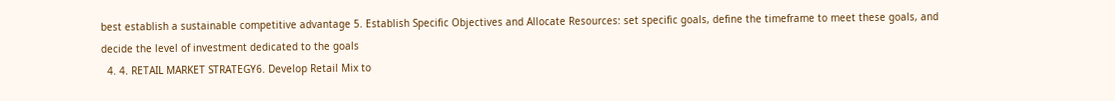best establish a sustainable competitive advantage 5. Establish Specific Objectives and Allocate Resources: set specific goals, define the timeframe to meet these goals, and decide the level of investment dedicated to the goals
  4. 4. RETAIL MARKET STRATEGY6. Develop Retail Mix to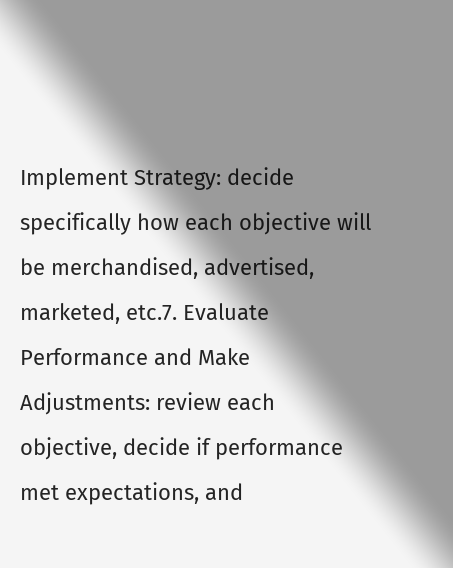Implement Strategy: decide specifically how each objective will be merchandised, advertised, marketed, etc.7. Evaluate Performance and Make Adjustments: review each objective, decide if performance met expectations, and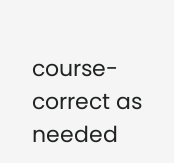course-correct as needed